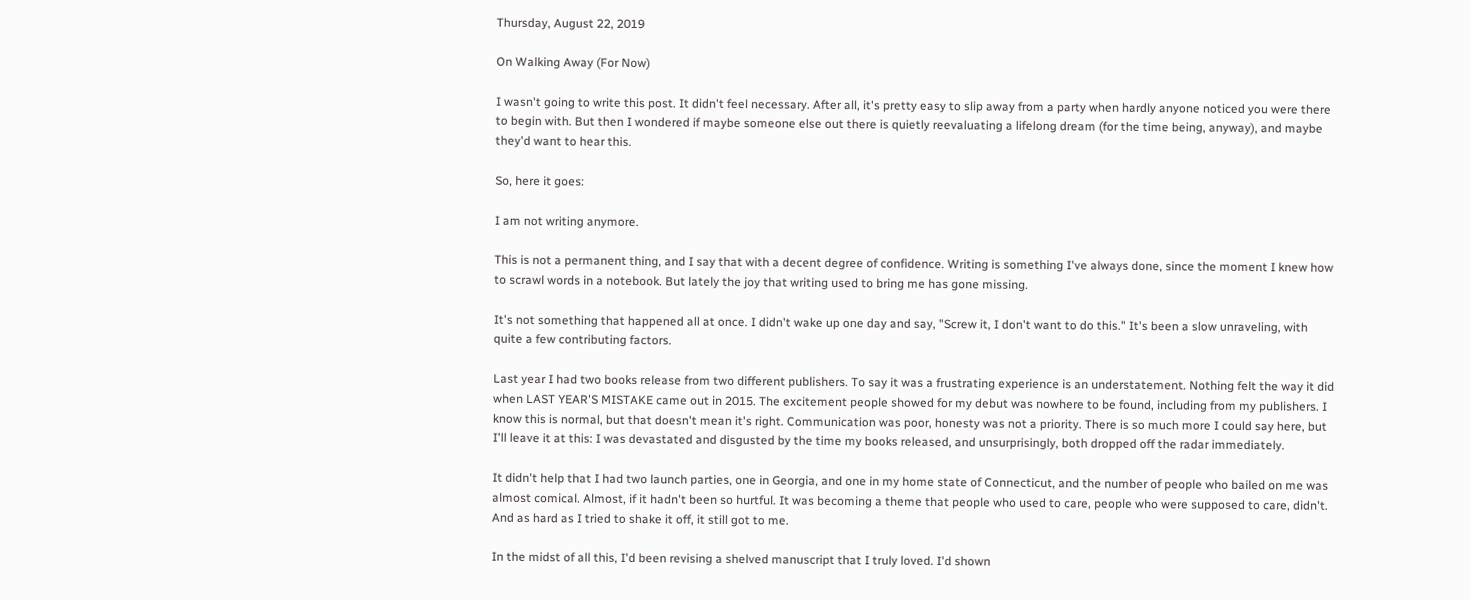Thursday, August 22, 2019

On Walking Away (For Now)

I wasn't going to write this post. It didn't feel necessary. After all, it's pretty easy to slip away from a party when hardly anyone noticed you were there to begin with. But then I wondered if maybe someone else out there is quietly reevaluating a lifelong dream (for the time being, anyway), and maybe they'd want to hear this.

So, here it goes:

I am not writing anymore.

This is not a permanent thing, and I say that with a decent degree of confidence. Writing is something I've always done, since the moment I knew how to scrawl words in a notebook. But lately the joy that writing used to bring me has gone missing.

It's not something that happened all at once. I didn't wake up one day and say, "Screw it, I don't want to do this." It's been a slow unraveling, with quite a few contributing factors.

Last year I had two books release from two different publishers. To say it was a frustrating experience is an understatement. Nothing felt the way it did when LAST YEAR'S MISTAKE came out in 2015. The excitement people showed for my debut was nowhere to be found, including from my publishers. I know this is normal, but that doesn't mean it's right. Communication was poor, honesty was not a priority. There is so much more I could say here, but I'll leave it at this: I was devastated and disgusted by the time my books released, and unsurprisingly, both dropped off the radar immediately.

It didn't help that I had two launch parties, one in Georgia, and one in my home state of Connecticut, and the number of people who bailed on me was almost comical. Almost, if it hadn't been so hurtful. It was becoming a theme that people who used to care, people who were supposed to care, didn't. And as hard as I tried to shake it off, it still got to me.

In the midst of all this, I'd been revising a shelved manuscript that I truly loved. I'd shown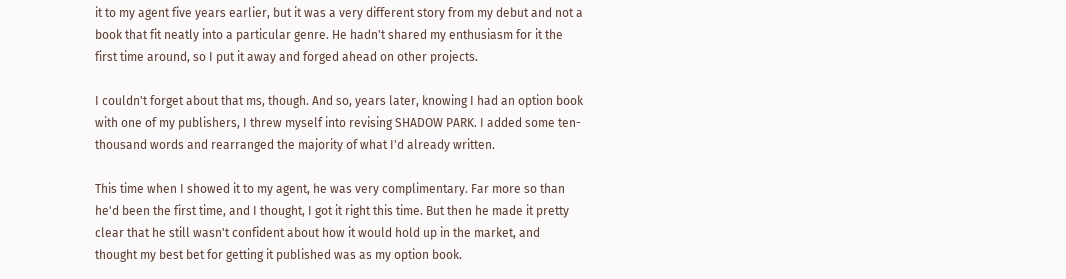it to my agent five years earlier, but it was a very different story from my debut and not a book that fit neatly into a particular genre. He hadn't shared my enthusiasm for it the first time around, so I put it away and forged ahead on other projects.

I couldn't forget about that ms, though. And so, years later, knowing I had an option book with one of my publishers, I threw myself into revising SHADOW PARK. I added some ten-thousand words and rearranged the majority of what I'd already written.

This time when I showed it to my agent, he was very complimentary. Far more so than he'd been the first time, and I thought, I got it right this time. But then he made it pretty clear that he still wasn't confident about how it would hold up in the market, and thought my best bet for getting it published was as my option book.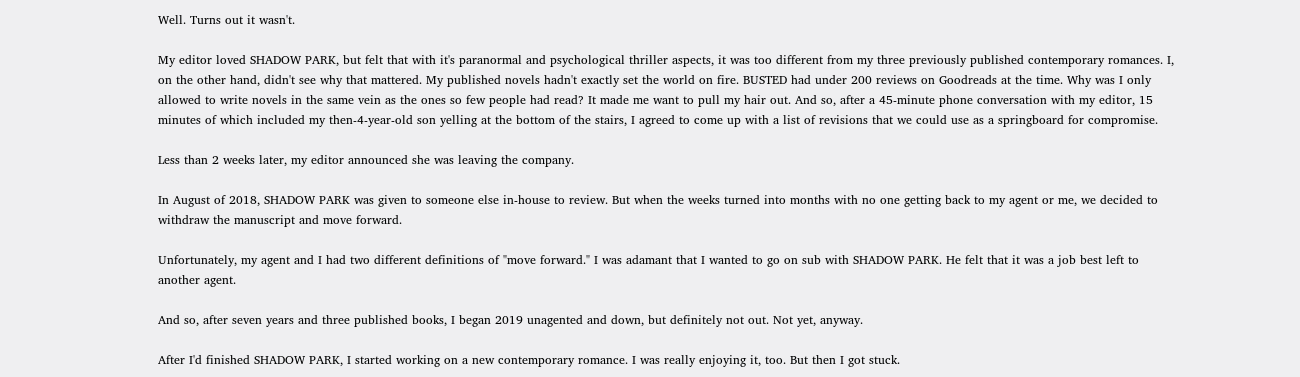Well. Turns out it wasn't.

My editor loved SHADOW PARK, but felt that with it's paranormal and psychological thriller aspects, it was too different from my three previously published contemporary romances. I, on the other hand, didn't see why that mattered. My published novels hadn't exactly set the world on fire. BUSTED had under 200 reviews on Goodreads at the time. Why was I only allowed to write novels in the same vein as the ones so few people had read? It made me want to pull my hair out. And so, after a 45-minute phone conversation with my editor, 15 minutes of which included my then-4-year-old son yelling at the bottom of the stairs, I agreed to come up with a list of revisions that we could use as a springboard for compromise.

Less than 2 weeks later, my editor announced she was leaving the company.

In August of 2018, SHADOW PARK was given to someone else in-house to review. But when the weeks turned into months with no one getting back to my agent or me, we decided to withdraw the manuscript and move forward.

Unfortunately, my agent and I had two different definitions of "move forward." I was adamant that I wanted to go on sub with SHADOW PARK. He felt that it was a job best left to another agent.

And so, after seven years and three published books, I began 2019 unagented and down, but definitely not out. Not yet, anyway.

After I'd finished SHADOW PARK, I started working on a new contemporary romance. I was really enjoying it, too. But then I got stuck.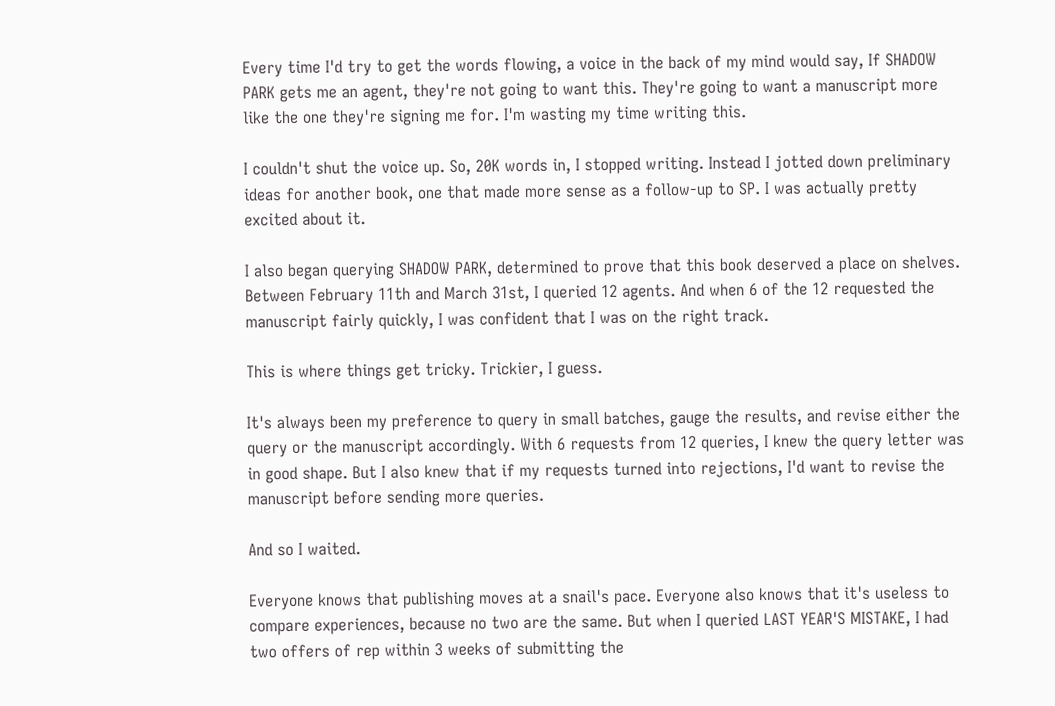Every time I'd try to get the words flowing, a voice in the back of my mind would say, If SHADOW PARK gets me an agent, they're not going to want this. They're going to want a manuscript more like the one they're signing me for. I'm wasting my time writing this.

I couldn't shut the voice up. So, 20K words in, I stopped writing. Instead I jotted down preliminary ideas for another book, one that made more sense as a follow-up to SP. I was actually pretty excited about it.

I also began querying SHADOW PARK, determined to prove that this book deserved a place on shelves. Between February 11th and March 31st, I queried 12 agents. And when 6 of the 12 requested the manuscript fairly quickly, I was confident that I was on the right track.

This is where things get tricky. Trickier, I guess.

It's always been my preference to query in small batches, gauge the results, and revise either the query or the manuscript accordingly. With 6 requests from 12 queries, I knew the query letter was in good shape. But I also knew that if my requests turned into rejections, I'd want to revise the manuscript before sending more queries.

And so I waited.

Everyone knows that publishing moves at a snail's pace. Everyone also knows that it's useless to compare experiences, because no two are the same. But when I queried LAST YEAR'S MISTAKE, I had two offers of rep within 3 weeks of submitting the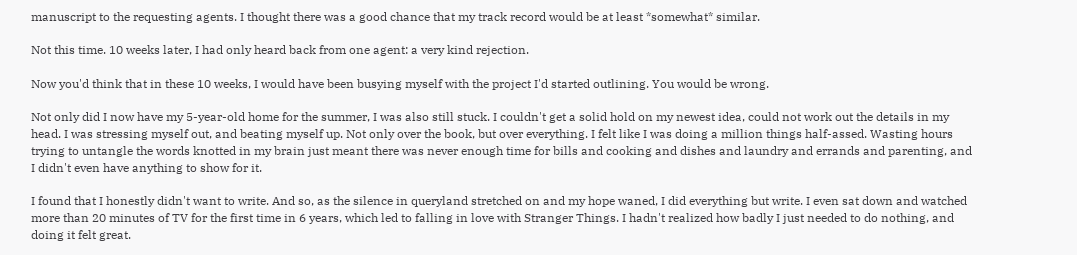manuscript to the requesting agents. I thought there was a good chance that my track record would be at least *somewhat* similar.

Not this time. 10 weeks later, I had only heard back from one agent: a very kind rejection.

Now you'd think that in these 10 weeks, I would have been busying myself with the project I'd started outlining. You would be wrong.

Not only did I now have my 5-year-old home for the summer, I was also still stuck. I couldn't get a solid hold on my newest idea, could not work out the details in my head. I was stressing myself out, and beating myself up. Not only over the book, but over everything. I felt like I was doing a million things half-assed. Wasting hours trying to untangle the words knotted in my brain just meant there was never enough time for bills and cooking and dishes and laundry and errands and parenting, and I didn't even have anything to show for it.

I found that I honestly didn't want to write. And so, as the silence in queryland stretched on and my hope waned, I did everything but write. I even sat down and watched more than 20 minutes of TV for the first time in 6 years, which led to falling in love with Stranger Things. I hadn't realized how badly I just needed to do nothing, and doing it felt great.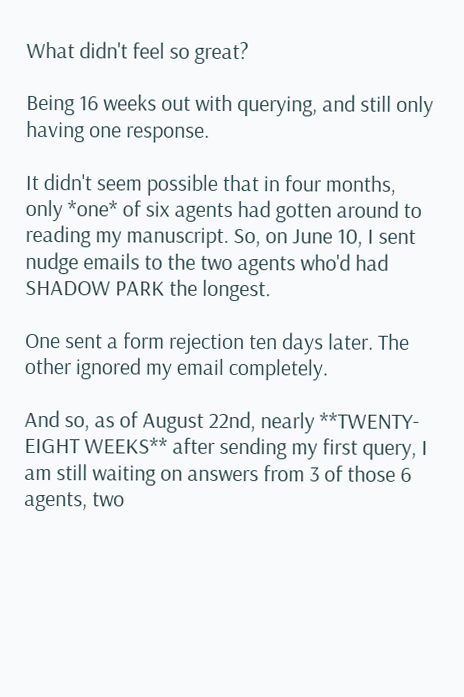What didn't feel so great?

Being 16 weeks out with querying, and still only having one response.

It didn't seem possible that in four months, only *one* of six agents had gotten around to reading my manuscript. So, on June 10, I sent nudge emails to the two agents who'd had SHADOW PARK the longest.

One sent a form rejection ten days later. The other ignored my email completely.

And so, as of August 22nd, nearly **TWENTY-EIGHT WEEKS** after sending my first query, I am still waiting on answers from 3 of those 6 agents, two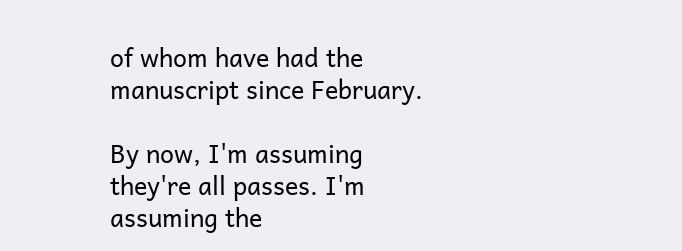of whom have had the manuscript since February.

By now, I'm assuming they're all passes. I'm assuming the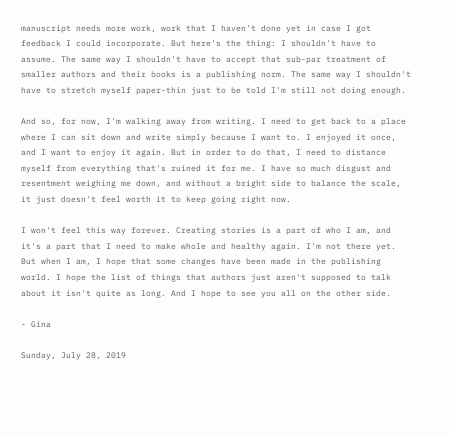manuscript needs more work, work that I haven't done yet in case I got feedback I could incorporate. But here's the thing: I shouldn't have to assume. The same way I shouldn't have to accept that sub-par treatment of smaller authors and their books is a publishing norm. The same way I shouldn't have to stretch myself paper-thin just to be told I'm still not doing enough.

And so, for now, I'm walking away from writing. I need to get back to a place where I can sit down and write simply because I want to. I enjoyed it once, and I want to enjoy it again. But in order to do that, I need to distance myself from everything that's ruined it for me. I have so much disgust and resentment weighing me down, and without a bright side to balance the scale, it just doesn't feel worth it to keep going right now.

I won't feel this way forever. Creating stories is a part of who I am, and it's a part that I need to make whole and healthy again. I'm not there yet. But when I am, I hope that some changes have been made in the publishing world. I hope the list of things that authors just aren't supposed to talk about it isn't quite as long. And I hope to see you all on the other side.

- Gina

Sunday, July 28, 2019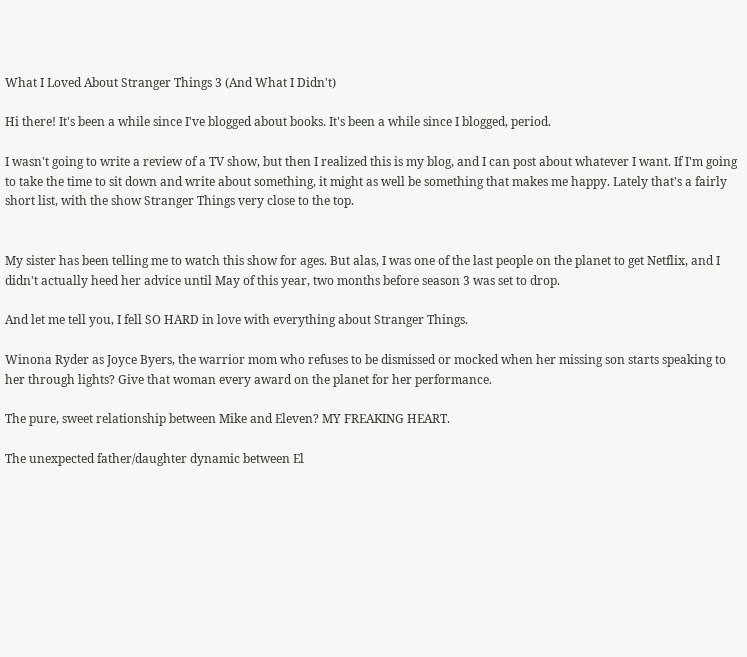What I Loved About Stranger Things 3 (And What I Didn't)

Hi there! It's been a while since I've blogged about books. It's been a while since I blogged, period.

I wasn't going to write a review of a TV show, but then I realized this is my blog, and I can post about whatever I want. If I'm going to take the time to sit down and write about something, it might as well be something that makes me happy. Lately that's a fairly short list, with the show Stranger Things very close to the top.


My sister has been telling me to watch this show for ages. But alas, I was one of the last people on the planet to get Netflix, and I didn't actually heed her advice until May of this year, two months before season 3 was set to drop.

And let me tell you, I fell SO HARD in love with everything about Stranger Things.

Winona Ryder as Joyce Byers, the warrior mom who refuses to be dismissed or mocked when her missing son starts speaking to her through lights? Give that woman every award on the planet for her performance.

The pure, sweet relationship between Mike and Eleven? MY FREAKING HEART.

The unexpected father/daughter dynamic between El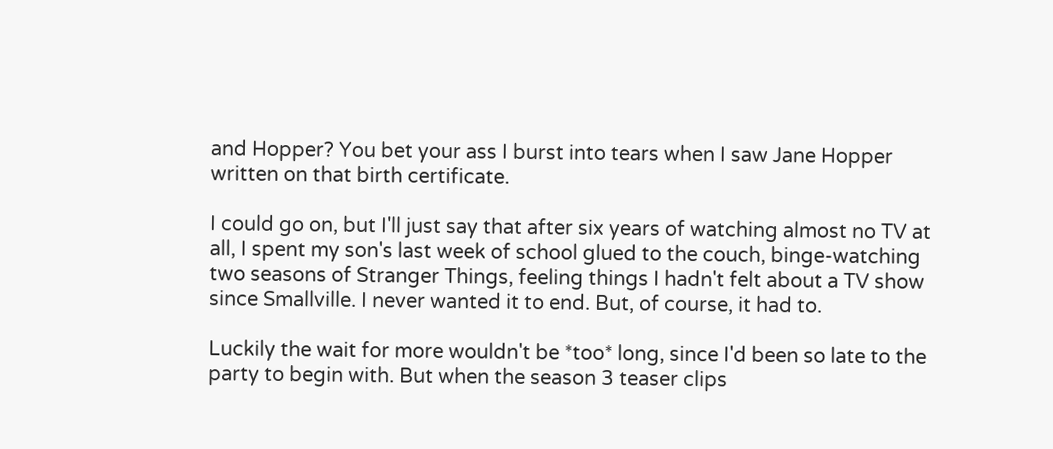and Hopper? You bet your ass I burst into tears when I saw Jane Hopper written on that birth certificate.

I could go on, but I'll just say that after six years of watching almost no TV at all, I spent my son's last week of school glued to the couch, binge-watching two seasons of Stranger Things, feeling things I hadn't felt about a TV show since Smallville. I never wanted it to end. But, of course, it had to.

Luckily the wait for more wouldn't be *too* long, since I'd been so late to the party to begin with. But when the season 3 teaser clips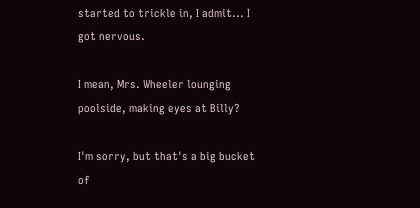started to trickle in, I admit... I got nervous.

I mean, Mrs. Wheeler lounging poolside, making eyes at Billy?

I'm sorry, but that's a big bucket of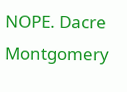NOPE. Dacre Montgomery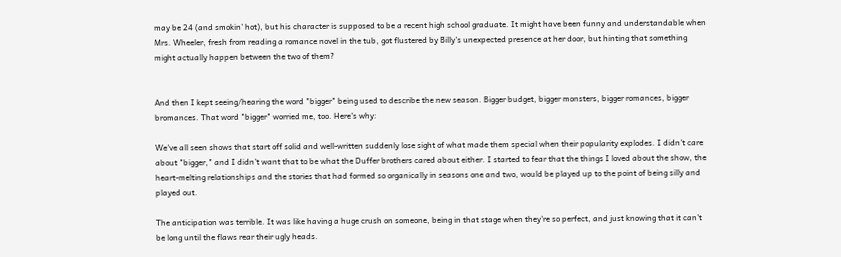may be 24 (and smokin' hot), but his character is supposed to be a recent high school graduate. It might have been funny and understandable when Mrs. Wheeler, fresh from reading a romance novel in the tub, got flustered by Billy's unexpected presence at her door, but hinting that something might actually happen between the two of them?


And then I kept seeing/hearing the word "bigger" being used to describe the new season. Bigger budget, bigger monsters, bigger romances, bigger bromances. That word "bigger" worried me, too. Here's why:

We've all seen shows that start off solid and well-written suddenly lose sight of what made them special when their popularity explodes. I didn't care about "bigger," and I didn't want that to be what the Duffer brothers cared about either. I started to fear that the things I loved about the show, the heart-melting relationships and the stories that had formed so organically in seasons one and two, would be played up to the point of being silly and played out.

The anticipation was terrible. It was like having a huge crush on someone, being in that stage when they're so perfect, and just knowing that it can't be long until the flaws rear their ugly heads.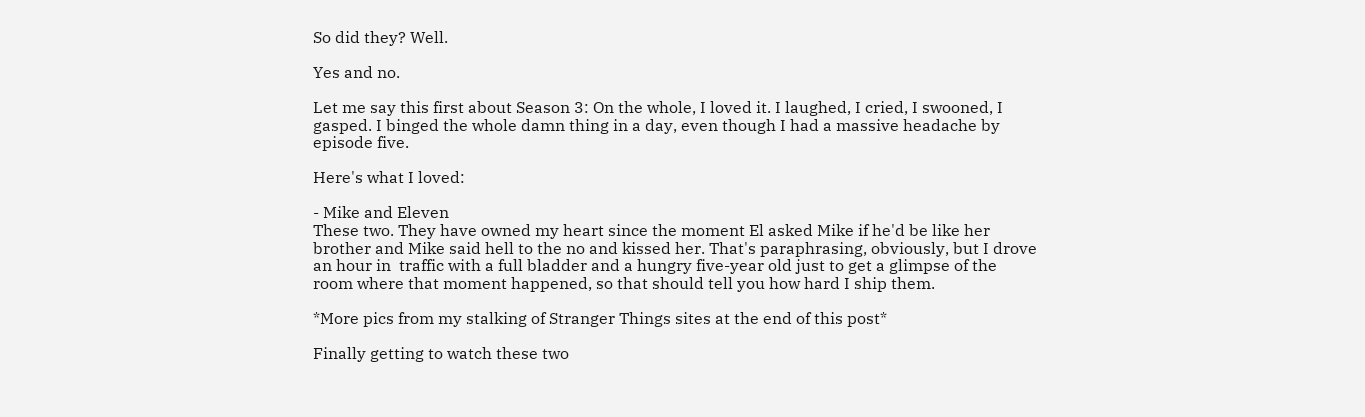So did they? Well.

Yes and no.

Let me say this first about Season 3: On the whole, I loved it. I laughed, I cried, I swooned, I gasped. I binged the whole damn thing in a day, even though I had a massive headache by episode five.

Here's what I loved:

- Mike and Eleven
These two. They have owned my heart since the moment El asked Mike if he'd be like her brother and Mike said hell to the no and kissed her. That's paraphrasing, obviously, but I drove an hour in  traffic with a full bladder and a hungry five-year old just to get a glimpse of the room where that moment happened, so that should tell you how hard I ship them.

*More pics from my stalking of Stranger Things sites at the end of this post*

Finally getting to watch these two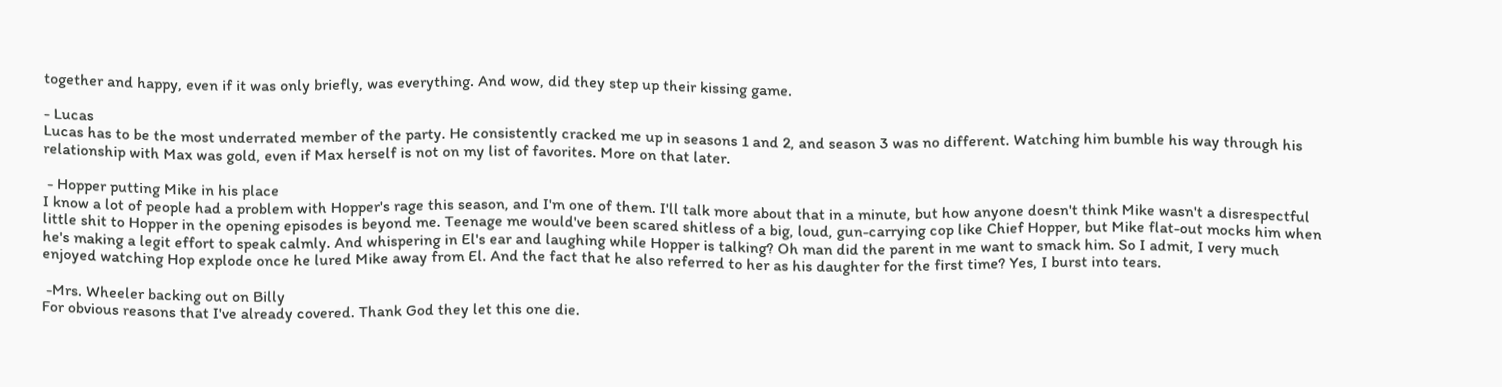together and happy, even if it was only briefly, was everything. And wow, did they step up their kissing game.

- Lucas
Lucas has to be the most underrated member of the party. He consistently cracked me up in seasons 1 and 2, and season 3 was no different. Watching him bumble his way through his relationship with Max was gold, even if Max herself is not on my list of favorites. More on that later.

 - Hopper putting Mike in his place
I know a lot of people had a problem with Hopper's rage this season, and I'm one of them. I'll talk more about that in a minute, but how anyone doesn't think Mike wasn't a disrespectful little shit to Hopper in the opening episodes is beyond me. Teenage me would've been scared shitless of a big, loud, gun-carrying cop like Chief Hopper, but Mike flat-out mocks him when he's making a legit effort to speak calmly. And whispering in El's ear and laughing while Hopper is talking? Oh man did the parent in me want to smack him. So I admit, I very much enjoyed watching Hop explode once he lured Mike away from El. And the fact that he also referred to her as his daughter for the first time? Yes, I burst into tears.

 -Mrs. Wheeler backing out on Billy
For obvious reasons that I've already covered. Thank God they let this one die.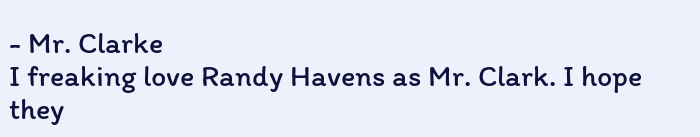- Mr. Clarke
I freaking love Randy Havens as Mr. Clark. I hope they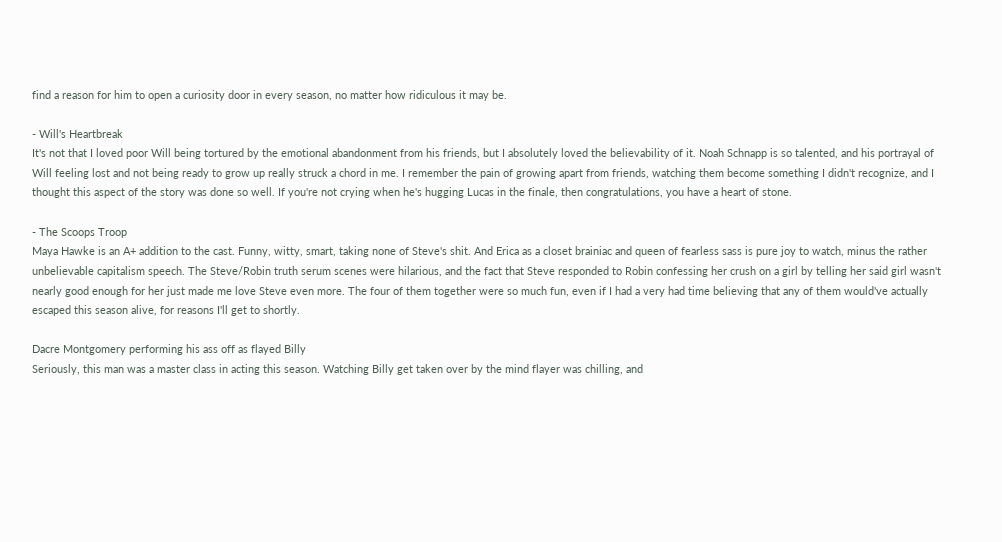find a reason for him to open a curiosity door in every season, no matter how ridiculous it may be.

- Will's Heartbreak
It's not that I loved poor Will being tortured by the emotional abandonment from his friends, but I absolutely loved the believability of it. Noah Schnapp is so talented, and his portrayal of Will feeling lost and not being ready to grow up really struck a chord in me. I remember the pain of growing apart from friends, watching them become something I didn't recognize, and I thought this aspect of the story was done so well. If you're not crying when he's hugging Lucas in the finale, then congratulations, you have a heart of stone.

- The Scoops Troop
Maya Hawke is an A+ addition to the cast. Funny, witty, smart, taking none of Steve's shit. And Erica as a closet brainiac and queen of fearless sass is pure joy to watch, minus the rather unbelievable capitalism speech. The Steve/Robin truth serum scenes were hilarious, and the fact that Steve responded to Robin confessing her crush on a girl by telling her said girl wasn't nearly good enough for her just made me love Steve even more. The four of them together were so much fun, even if I had a very had time believing that any of them would've actually escaped this season alive, for reasons I'll get to shortly.

Dacre Montgomery performing his ass off as flayed Billy
Seriously, this man was a master class in acting this season. Watching Billy get taken over by the mind flayer was chilling, and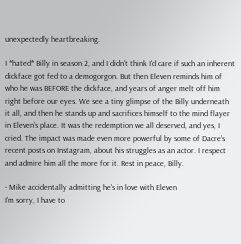unexpectedly heartbreaking.

I *hated* Billy in season 2, and I didn't think I'd care if such an inherent dickface got fed to a demogorgon. But then Eleven reminds him of who he was BEFORE the dickface, and years of anger melt off him right before our eyes. We see a tiny glimpse of the Billy underneath it all, and then he stands up and sacrifices himself to the mind flayer in Eleven's place. It was the redemption we all deserved, and yes, I cried. The impact was made even more powerful by some of Dacre's recent posts on Instagram, about his struggles as an actor. I respect and admire him all the more for it. Rest in peace, Billy.

- Mike accidentally admitting he's in love with Eleven
I'm sorry, I have to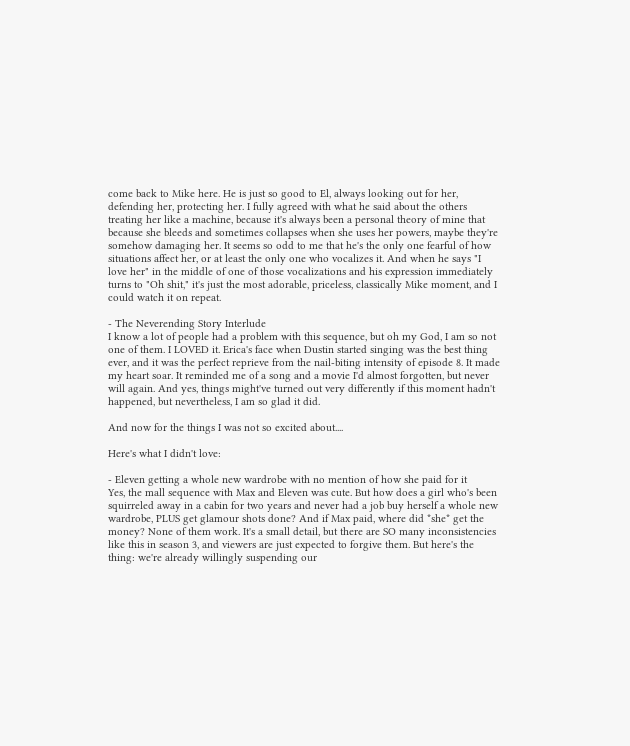come back to Mike here. He is just so good to El, always looking out for her, defending her, protecting her. I fully agreed with what he said about the others treating her like a machine, because it's always been a personal theory of mine that because she bleeds and sometimes collapses when she uses her powers, maybe they're somehow damaging her. It seems so odd to me that he's the only one fearful of how situations affect her, or at least the only one who vocalizes it. And when he says "I love her" in the middle of one of those vocalizations and his expression immediately turns to "Oh shit," it's just the most adorable, priceless, classically Mike moment, and I could watch it on repeat.

- The Neverending Story Interlude
I know a lot of people had a problem with this sequence, but oh my God, I am so not one of them. I LOVED it. Erica's face when Dustin started singing was the best thing ever, and it was the perfect reprieve from the nail-biting intensity of episode 8. It made my heart soar. It reminded me of a song and a movie I'd almost forgotten, but never will again. And yes, things might've turned out very differently if this moment hadn't happened, but nevertheless, I am so glad it did.

And now for the things I was not so excited about....

Here's what I didn't love:

- Eleven getting a whole new wardrobe with no mention of how she paid for it
Yes, the mall sequence with Max and Eleven was cute. But how does a girl who's been squirreled away in a cabin for two years and never had a job buy herself a whole new wardrobe, PLUS get glamour shots done? And if Max paid, where did *she* get the money? None of them work. It's a small detail, but there are SO many inconsistencies like this in season 3, and viewers are just expected to forgive them. But here's the thing: we're already willingly suspending our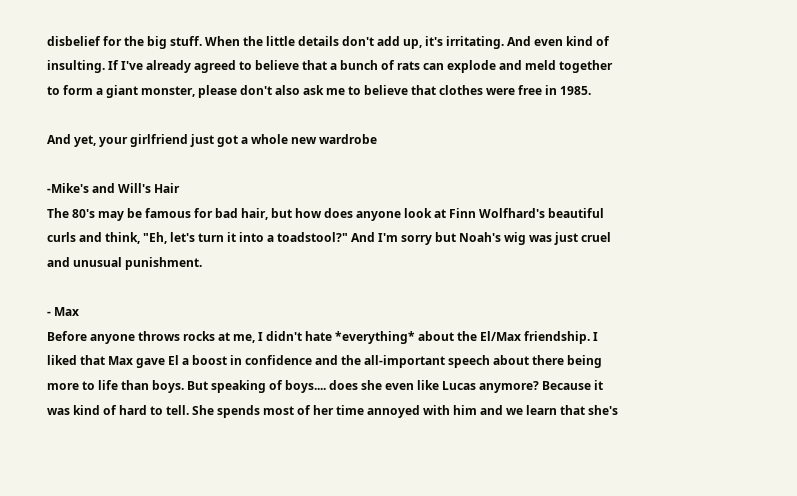disbelief for the big stuff. When the little details don't add up, it's irritating. And even kind of insulting. If I've already agreed to believe that a bunch of rats can explode and meld together to form a giant monster, please don't also ask me to believe that clothes were free in 1985.

And yet, your girlfriend just got a whole new wardrobe

-Mike's and Will's Hair
The 80's may be famous for bad hair, but how does anyone look at Finn Wolfhard's beautiful curls and think, "Eh, let's turn it into a toadstool?" And I'm sorry but Noah's wig was just cruel and unusual punishment.

- Max
Before anyone throws rocks at me, I didn't hate *everything* about the El/Max friendship. I liked that Max gave El a boost in confidence and the all-important speech about there being more to life than boys. But speaking of boys.... does she even like Lucas anymore? Because it was kind of hard to tell. She spends most of her time annoyed with him and we learn that she's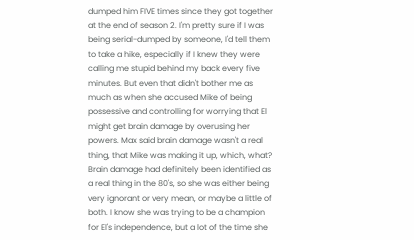dumped him FIVE times since they got together at the end of season 2. I'm pretty sure if I was being serial-dumped by someone, I'd tell them to take a hike, especially if I knew they were calling me stupid behind my back every five minutes. But even that didn't bother me as much as when she accused Mike of being possessive and controlling for worrying that El might get brain damage by overusing her powers. Max said brain damage wasn't a real thing, that Mike was making it up, which, what? Brain damage had definitely been identified as a real thing in the 80's, so she was either being very ignorant or very mean, or maybe a little of both. I know she was trying to be a champion for El's independence, but a lot of the time she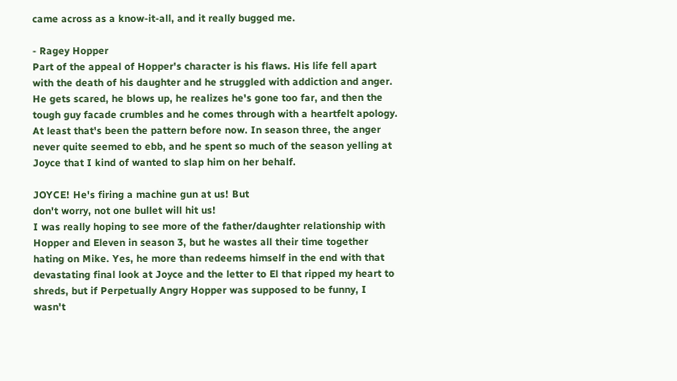came across as a know-it-all, and it really bugged me.

- Ragey Hopper
Part of the appeal of Hopper's character is his flaws. His life fell apart with the death of his daughter and he struggled with addiction and anger. He gets scared, he blows up, he realizes he's gone too far, and then the tough guy facade crumbles and he comes through with a heartfelt apology. At least that's been the pattern before now. In season three, the anger never quite seemed to ebb, and he spent so much of the season yelling at Joyce that I kind of wanted to slap him on her behalf.

JOYCE! He's firing a machine gun at us! But
don't worry, not one bullet will hit us!
I was really hoping to see more of the father/daughter relationship with Hopper and Eleven in season 3, but he wastes all their time together hating on Mike. Yes, he more than redeems himself in the end with that devastating final look at Joyce and the letter to El that ripped my heart to shreds, but if Perpetually Angry Hopper was supposed to be funny, I wasn't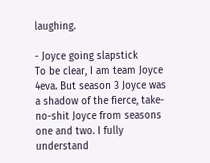laughing.

- Joyce going slapstick
To be clear, I am team Joyce 4eva. But season 3 Joyce was a shadow of the fierce, take-no-shit Joyce from seasons one and two. I fully understand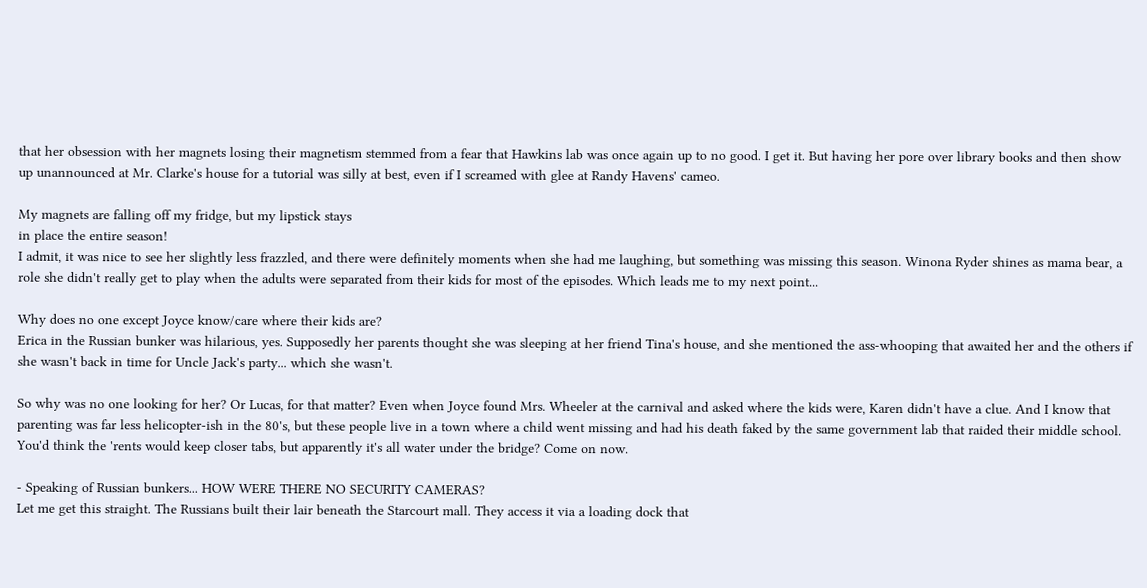that her obsession with her magnets losing their magnetism stemmed from a fear that Hawkins lab was once again up to no good. I get it. But having her pore over library books and then show up unannounced at Mr. Clarke's house for a tutorial was silly at best, even if I screamed with glee at Randy Havens' cameo.

My magnets are falling off my fridge, but my lipstick stays
in place the entire season!
I admit, it was nice to see her slightly less frazzled, and there were definitely moments when she had me laughing, but something was missing this season. Winona Ryder shines as mama bear, a role she didn't really get to play when the adults were separated from their kids for most of the episodes. Which leads me to my next point...

Why does no one except Joyce know/care where their kids are?
Erica in the Russian bunker was hilarious, yes. Supposedly her parents thought she was sleeping at her friend Tina's house, and she mentioned the ass-whooping that awaited her and the others if she wasn't back in time for Uncle Jack's party... which she wasn't.

So why was no one looking for her? Or Lucas, for that matter? Even when Joyce found Mrs. Wheeler at the carnival and asked where the kids were, Karen didn't have a clue. And I know that parenting was far less helicopter-ish in the 80's, but these people live in a town where a child went missing and had his death faked by the same government lab that raided their middle school. You'd think the 'rents would keep closer tabs, but apparently it's all water under the bridge? Come on now.

- Speaking of Russian bunkers... HOW WERE THERE NO SECURITY CAMERAS?
Let me get this straight. The Russians built their lair beneath the Starcourt mall. They access it via a loading dock that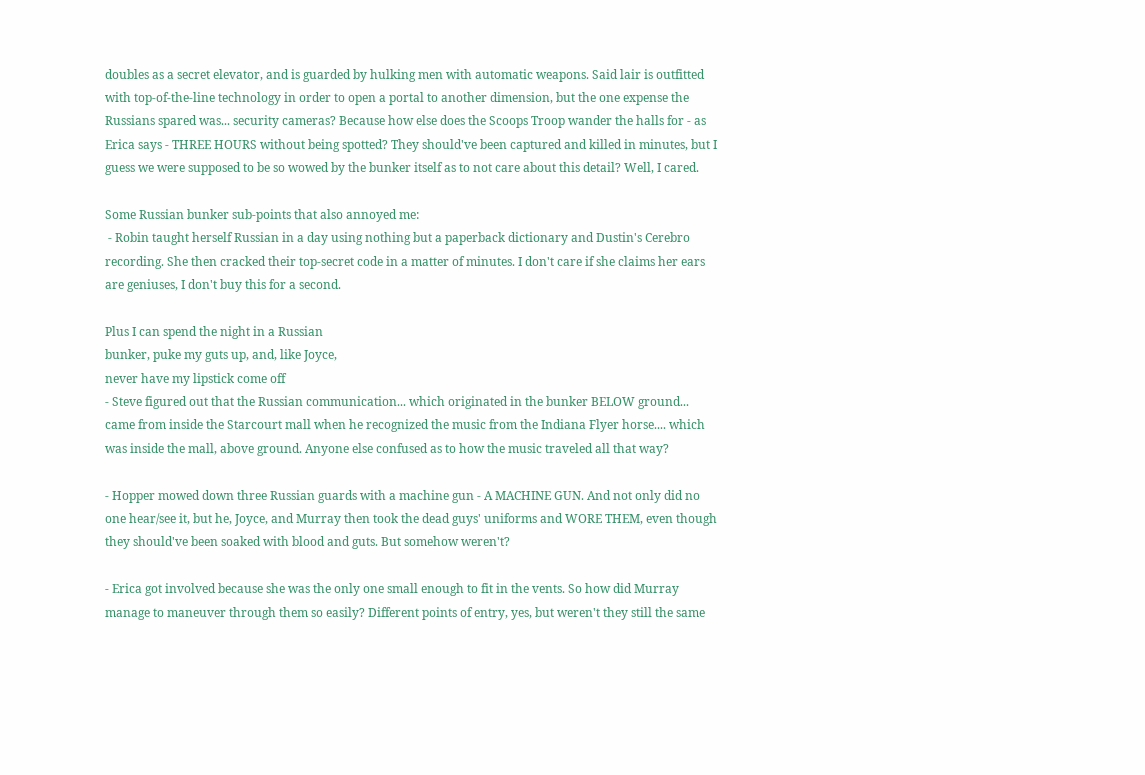doubles as a secret elevator, and is guarded by hulking men with automatic weapons. Said lair is outfitted with top-of-the-line technology in order to open a portal to another dimension, but the one expense the Russians spared was... security cameras? Because how else does the Scoops Troop wander the halls for - as Erica says - THREE HOURS without being spotted? They should've been captured and killed in minutes, but I guess we were supposed to be so wowed by the bunker itself as to not care about this detail? Well, I cared.

Some Russian bunker sub-points that also annoyed me:
 - Robin taught herself Russian in a day using nothing but a paperback dictionary and Dustin's Cerebro recording. She then cracked their top-secret code in a matter of minutes. I don't care if she claims her ears are geniuses, I don't buy this for a second.

Plus I can spend the night in a Russian
bunker, puke my guts up, and, like Joyce,
never have my lipstick come off
- Steve figured out that the Russian communication... which originated in the bunker BELOW ground... came from inside the Starcourt mall when he recognized the music from the Indiana Flyer horse.... which was inside the mall, above ground. Anyone else confused as to how the music traveled all that way?

- Hopper mowed down three Russian guards with a machine gun - A MACHINE GUN. And not only did no one hear/see it, but he, Joyce, and Murray then took the dead guys' uniforms and WORE THEM, even though they should've been soaked with blood and guts. But somehow weren't?

- Erica got involved because she was the only one small enough to fit in the vents. So how did Murray manage to maneuver through them so easily? Different points of entry, yes, but weren't they still the same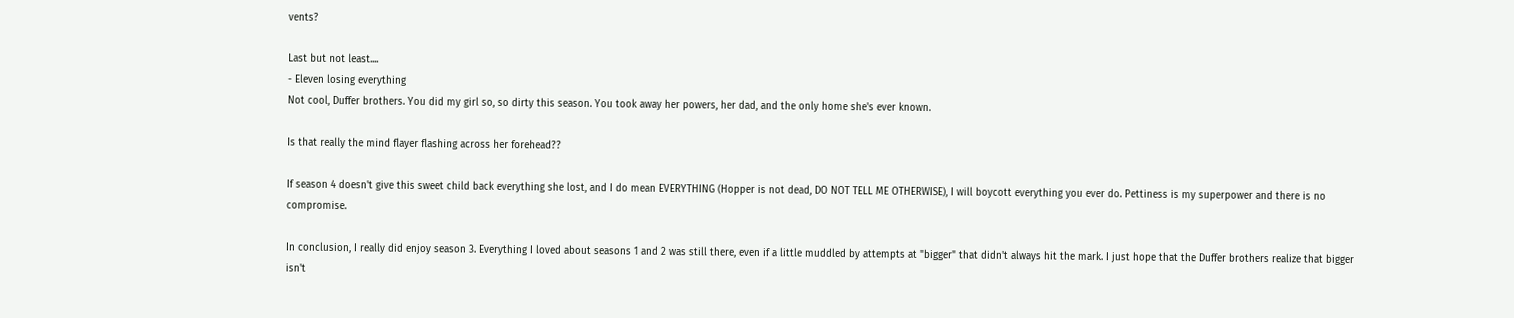vents?

Last but not least....
- Eleven losing everything
Not cool, Duffer brothers. You did my girl so, so dirty this season. You took away her powers, her dad, and the only home she's ever known.

Is that really the mind flayer flashing across her forehead??

If season 4 doesn't give this sweet child back everything she lost, and I do mean EVERYTHING (Hopper is not dead, DO NOT TELL ME OTHERWISE), I will boycott everything you ever do. Pettiness is my superpower and there is no compromise.

In conclusion, I really did enjoy season 3. Everything I loved about seasons 1 and 2 was still there, even if a little muddled by attempts at "bigger" that didn't always hit the mark. I just hope that the Duffer brothers realize that bigger isn't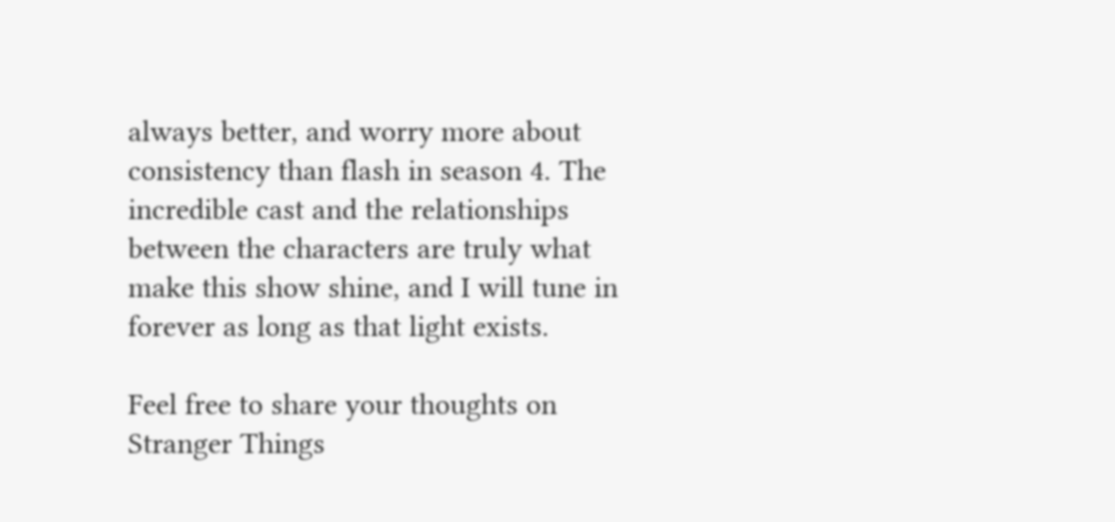always better, and worry more about consistency than flash in season 4. The incredible cast and the relationships between the characters are truly what make this show shine, and I will tune in forever as long as that light exists.

Feel free to share your thoughts on Stranger Things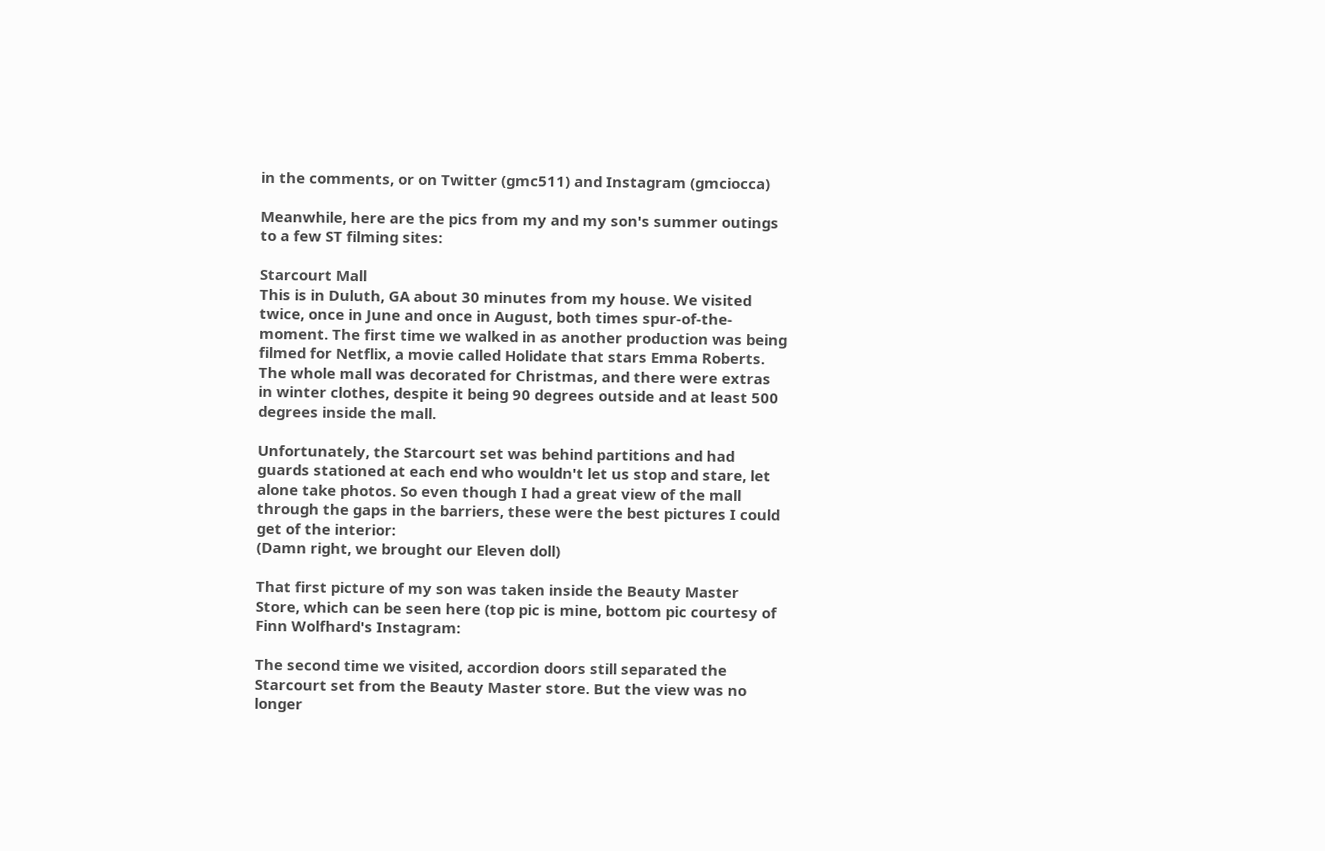in the comments, or on Twitter (gmc511) and Instagram (gmciocca)

Meanwhile, here are the pics from my and my son's summer outings to a few ST filming sites:

Starcourt Mall
This is in Duluth, GA about 30 minutes from my house. We visited twice, once in June and once in August, both times spur-of-the-moment. The first time we walked in as another production was being filmed for Netflix, a movie called Holidate that stars Emma Roberts. The whole mall was decorated for Christmas, and there were extras in winter clothes, despite it being 90 degrees outside and at least 500 degrees inside the mall.

Unfortunately, the Starcourt set was behind partitions and had guards stationed at each end who wouldn't let us stop and stare, let alone take photos. So even though I had a great view of the mall through the gaps in the barriers, these were the best pictures I could get of the interior:
(Damn right, we brought our Eleven doll)

That first picture of my son was taken inside the Beauty Master Store, which can be seen here (top pic is mine, bottom pic courtesy of Finn Wolfhard's Instagram:

The second time we visited, accordion doors still separated the Starcourt set from the Beauty Master store. But the view was no longer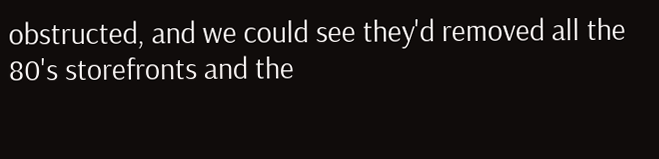obstructed, and we could see they'd removed all the 80's storefronts and the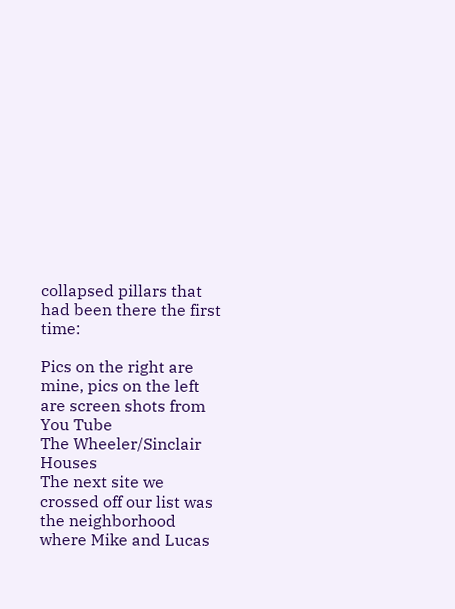collapsed pillars that had been there the first time:

Pics on the right are mine, pics on the left are screen shots from You Tube
The Wheeler/Sinclair Houses
The next site we crossed off our list was the neighborhood where Mike and Lucas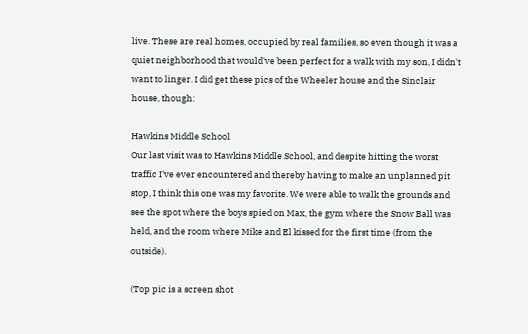live. These are real homes, occupied by real families, so even though it was a quiet neighborhood that would've been perfect for a walk with my son, I didn't want to linger. I did get these pics of the Wheeler house and the Sinclair house, though:

Hawkins Middle School
Our last visit was to Hawkins Middle School, and despite hitting the worst traffic I've ever encountered and thereby having to make an unplanned pit stop, I think this one was my favorite. We were able to walk the grounds and see the spot where the boys spied on Max, the gym where the Snow Ball was held, and the room where Mike and El kissed for the first time (from the outside).

(Top pic is a screen shot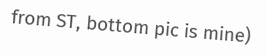from ST, bottom pic is mine)